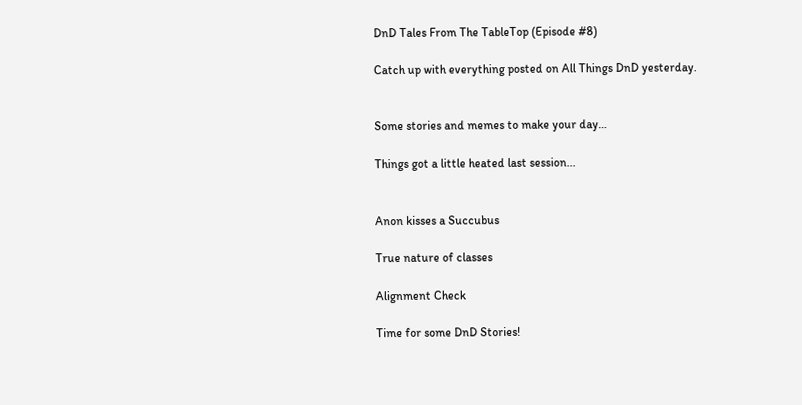DnD Tales From The TableTop (Episode #8)

Catch up with everything posted on All Things DnD yesterday.


Some stories and memes to make your day…

Things got a little heated last session...


Anon kisses a Succubus

True nature of classes

Alignment Check

Time for some DnD Stories!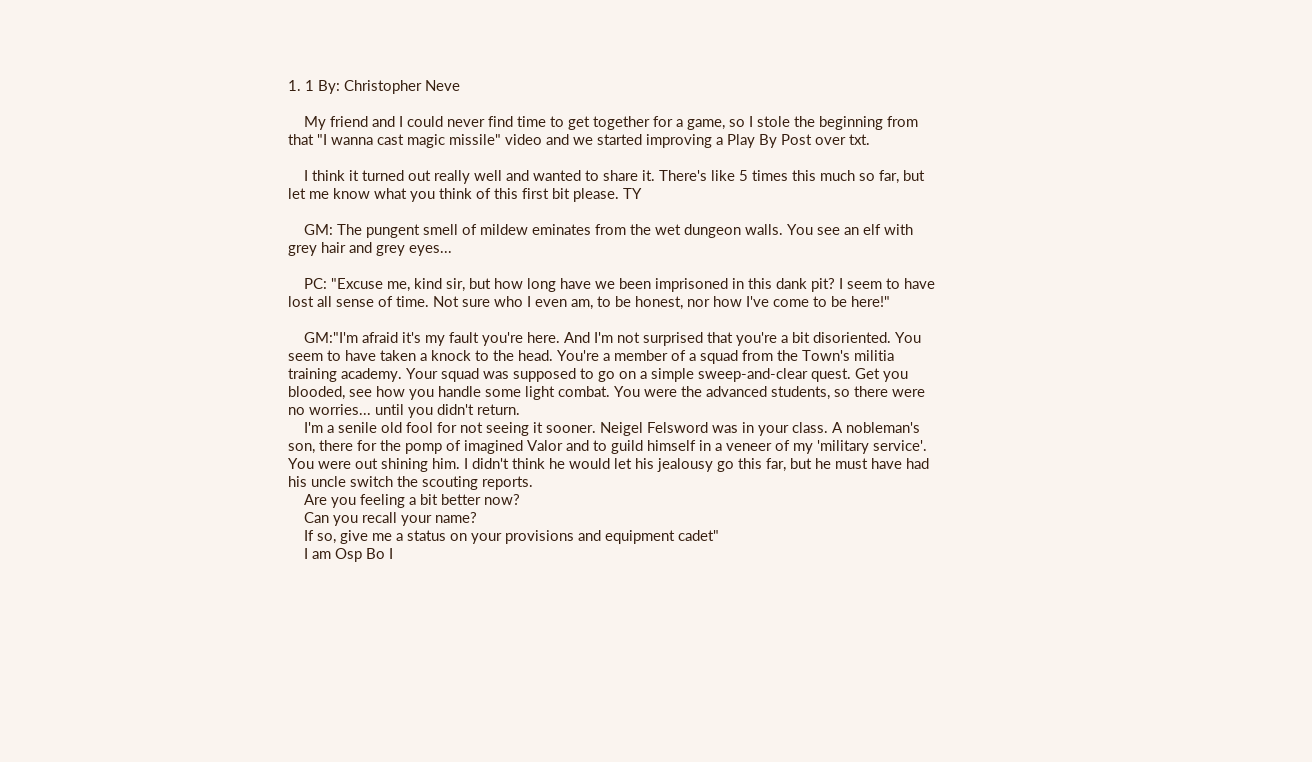1. 1 By: Christopher Neve

    My friend and I could never find time to get together for a game, so I stole the beginning from that "I wanna cast magic missile" video and we started improving a Play By Post over txt.

    I think it turned out really well and wanted to share it. There's like 5 times this much so far, but let me know what you think of this first bit please. TY

    GM: The pungent smell of mildew eminates from the wet dungeon walls. You see an elf with grey hair and grey eyes...

    PC: "Excuse me, kind sir, but how long have we been imprisoned in this dank pit? I seem to have lost all sense of time. Not sure who I even am, to be honest, nor how I've come to be here!"

    GM:"I'm afraid it's my fault you're here. And I'm not surprised that you're a bit disoriented. You seem to have taken a knock to the head. You're a member of a squad from the Town's militia training academy. Your squad was supposed to go on a simple sweep-and-clear quest. Get you blooded, see how you handle some light combat. You were the advanced students, so there were no worries... until you didn't return.
    I'm a senile old fool for not seeing it sooner. Neigel Felsword was in your class. A nobleman's son, there for the pomp of imagined Valor and to guild himself in a veneer of my 'military service'. You were out shining him. I didn't think he would let his jealousy go this far, but he must have had his uncle switch the scouting reports.
    Are you feeling a bit better now?
    Can you recall your name?
    If so, give me a status on your provisions and equipment cadet"
    I am Osp Bo I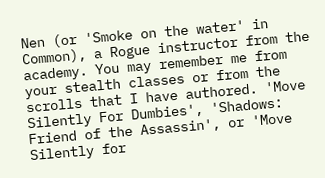Nen (or 'Smoke on the water' in Common), a Rogue instructor from the academy. You may remember me from your stealth classes or from the scrolls that I have authored. 'Move Silently For Dumbies', 'Shadows: Friend of the Assassin', or 'Move Silently for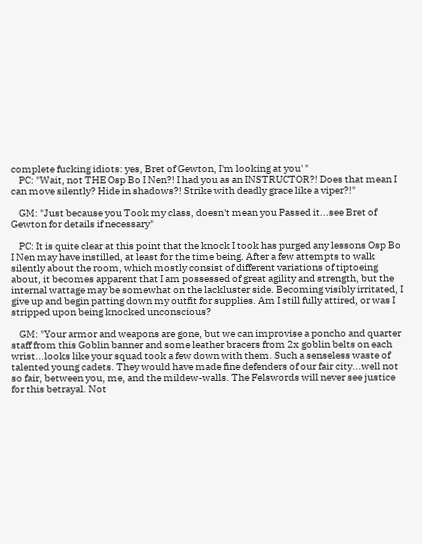complete fucking idiots: yes, Bret of Gewton, I'm looking at you' "
    PC: "Wait, not THE Osp Bo I Nen?! I had you as an INSTRUCTOR?! Does that mean I can move silently? Hide in shadows?! Strike with deadly grace like a viper?!"

    GM: "Just because you Took my class, doesn't mean you Passed it...see Bret of Gewton for details if necessary"

    PC: It is quite clear at this point that the knock I took has purged any lessons Osp Bo I Nen may have instilled, at least for the time being. After a few attempts to walk silently about the room, which mostly consist of different variations of tiptoeing about, it becomes apparent that I am possessed of great agility and strength, but the internal wattage may be somewhat on the lackluster side. Becoming visibly irritated, I give up and begin patting down my outfit for supplies. Am I still fully attired, or was I stripped upon being knocked unconscious?

    GM: "Your armor and weapons are gone, but we can improvise a poncho and quarter staff from this Goblin banner and some leather bracers from 2x goblin belts on each wrist...looks like your squad took a few down with them. Such a senseless waste of talented young cadets. They would have made fine defenders of our fair city...well not so fair, between you, me, and the mildew-walls. The Felswords will never see justice for this betrayal. Not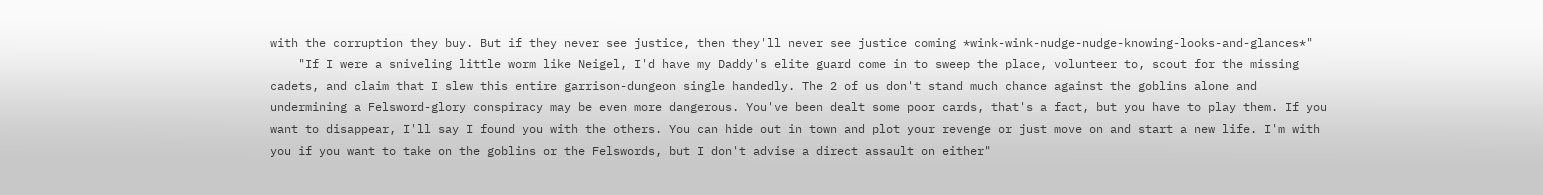with the corruption they buy. But if they never see justice, then they'll never see justice coming *wink-wink-nudge-nudge-knowing-looks-and-glances*"
    "If I were a sniveling little worm like Neigel, I'd have my Daddy's elite guard come in to sweep the place, volunteer to, scout for the missing cadets, and claim that I slew this entire garrison-dungeon single handedly. The 2 of us don't stand much chance against the goblins alone and undermining a Felsword-glory conspiracy may be even more dangerous. You've been dealt some poor cards, that's a fact, but you have to play them. If you want to disappear, I'll say I found you with the others. You can hide out in town and plot your revenge or just move on and start a new life. I'm with you if you want to take on the goblins or the Felswords, but I don't advise a direct assault on either"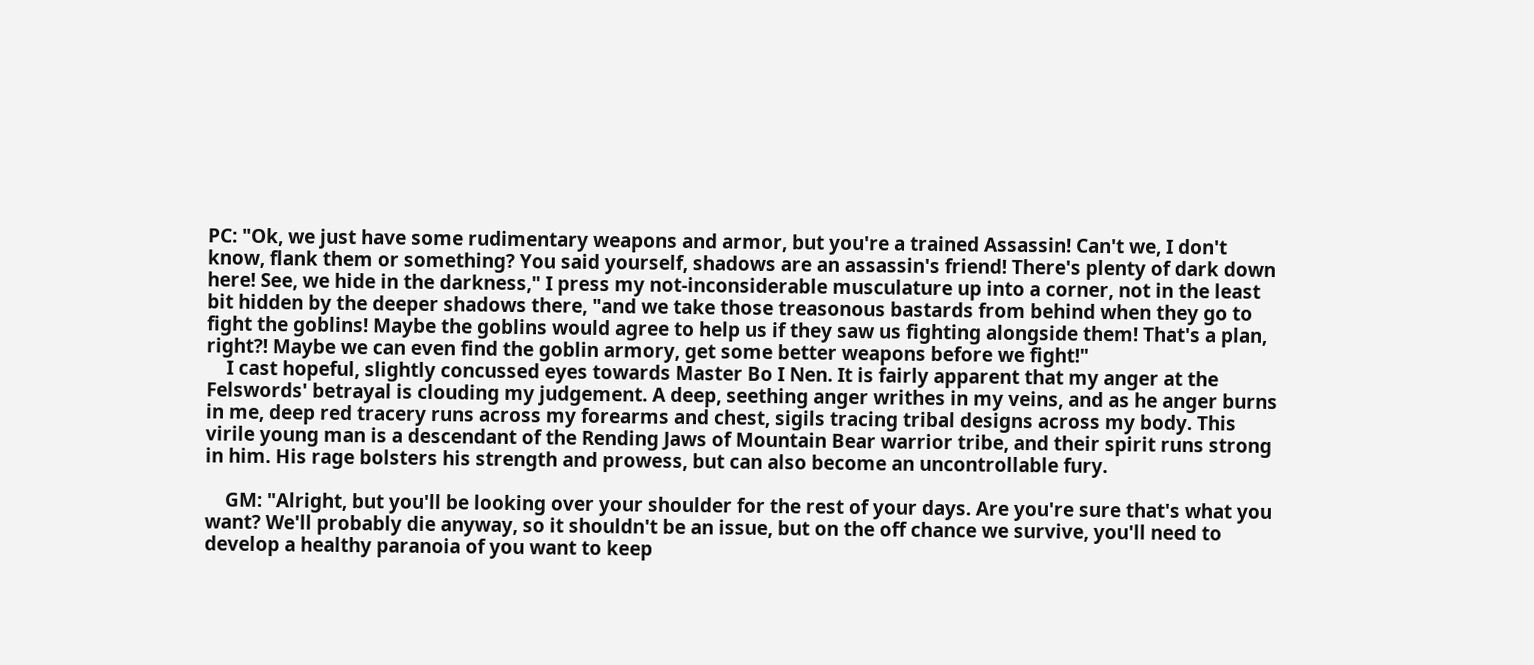PC: "Ok, we just have some rudimentary weapons and armor, but you're a trained Assassin! Can't we, I don't know, flank them or something? You said yourself, shadows are an assassin's friend! There's plenty of dark down here! See, we hide in the darkness," I press my not-inconsiderable musculature up into a corner, not in the least bit hidden by the deeper shadows there, "and we take those treasonous bastards from behind when they go to fight the goblins! Maybe the goblins would agree to help us if they saw us fighting alongside them! That's a plan, right?! Maybe we can even find the goblin armory, get some better weapons before we fight!"
    I cast hopeful, slightly concussed eyes towards Master Bo I Nen. It is fairly apparent that my anger at the Felswords' betrayal is clouding my judgement. A deep, seething anger writhes in my veins, and as he anger burns in me, deep red tracery runs across my forearms and chest, sigils tracing tribal designs across my body. This virile young man is a descendant of the Rending Jaws of Mountain Bear warrior tribe, and their spirit runs strong in him. His rage bolsters his strength and prowess, but can also become an uncontrollable fury.

    GM: "Alright, but you'll be looking over your shoulder for the rest of your days. Are you're sure that's what you want? We'll probably die anyway, so it shouldn't be an issue, but on the off chance we survive, you'll need to develop a healthy paranoia of you want to keep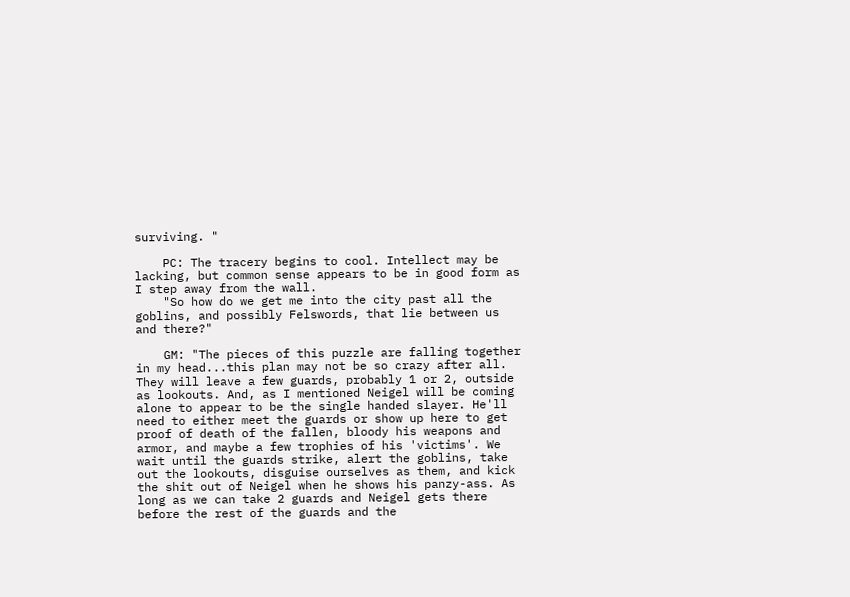surviving. "

    PC: The tracery begins to cool. Intellect may be lacking, but common sense appears to be in good form as I step away from the wall.
    "So how do we get me into the city past all the goblins, and possibly Felswords, that lie between us and there?"

    GM: "The pieces of this puzzle are falling together in my head...this plan may not be so crazy after all. They will leave a few guards, probably 1 or 2, outside as lookouts. And, as I mentioned Neigel will be coming alone to appear to be the single handed slayer. He'll need to either meet the guards or show up here to get proof of death of the fallen, bloody his weapons and armor, and maybe a few trophies of his 'victims'. We wait until the guards strike, alert the goblins, take out the lookouts, disguise ourselves as them, and kick the shit out of Neigel when he shows his panzy-ass. As long as we can take 2 guards and Neigel gets there before the rest of the guards and the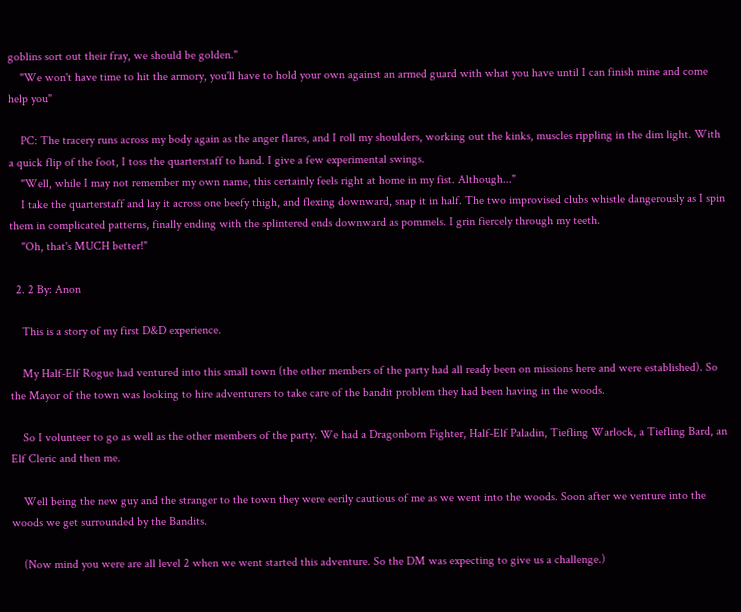goblins sort out their fray, we should be golden."
    "We won't have time to hit the armory, you'll have to hold your own against an armed guard with what you have until I can finish mine and come help you"

    PC: The tracery runs across my body again as the anger flares, and I roll my shoulders, working out the kinks, muscles rippling in the dim light. With a quick flip of the foot, I toss the quarterstaff to hand. I give a few experimental swings.
    "Well, while I may not remember my own name, this certainly feels right at home in my fist. Although..."
    I take the quarterstaff and lay it across one beefy thigh, and flexing downward, snap it in half. The two improvised clubs whistle dangerously as I spin them in complicated patterns, finally ending with the splintered ends downward as pommels. I grin fiercely through my teeth.
    "Oh, that's MUCH better!"

  2. 2 By: Anon

    This is a story of my first D&D experience.

    My Half-Elf Rogue had ventured into this small town (the other members of the party had all ready been on missions here and were established). So the Mayor of the town was looking to hire adventurers to take care of the bandit problem they had been having in the woods.

    So I volunteer to go as well as the other members of the party. We had a Dragonborn Fighter, Half-Elf Paladin, Tiefling Warlock, a Tiefling Bard, an Elf Cleric and then me.

    Well being the new guy and the stranger to the town they were eerily cautious of me as we went into the woods. Soon after we venture into the woods we get surrounded by the Bandits.

    (Now mind you were are all level 2 when we went started this adventure. So the DM was expecting to give us a challenge.)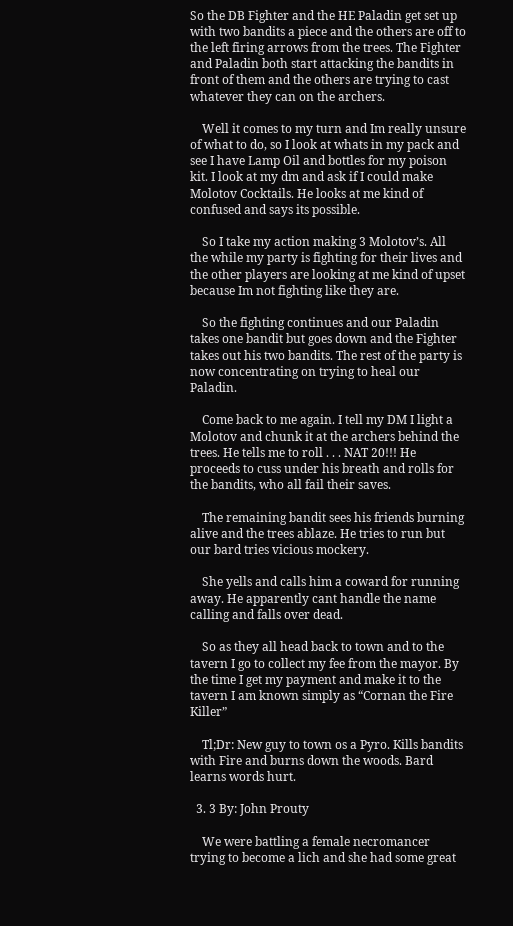So the DB Fighter and the HE Paladin get set up with two bandits a piece and the others are off to the left firing arrows from the trees. The Fighter and Paladin both start attacking the bandits in front of them and the others are trying to cast whatever they can on the archers.

    Well it comes to my turn and Im really unsure of what to do, so I look at whats in my pack and see I have Lamp Oil and bottles for my poison kit. I look at my dm and ask if I could make Molotov Cocktails. He looks at me kind of confused and says its possible.

    So I take my action making 3 Molotov’s. All the while my party is fighting for their lives and the other players are looking at me kind of upset because Im not fighting like they are.

    So the fighting continues and our Paladin takes one bandit but goes down and the Fighter takes out his two bandits. The rest of the party is now concentrating on trying to heal our Paladin.

    Come back to me again. I tell my DM I light a Molotov and chunk it at the archers behind the trees. He tells me to roll . . . NAT 20!!! He proceeds to cuss under his breath and rolls for the bandits, who all fail their saves.

    The remaining bandit sees his friends burning alive and the trees ablaze. He tries to run but our bard tries vicious mockery.

    She yells and calls him a coward for running away. He apparently cant handle the name calling and falls over dead.

    So as they all head back to town and to the tavern I go to collect my fee from the mayor. By the time I get my payment and make it to the tavern I am known simply as “Cornan the Fire Killer”

    Tl;Dr: New guy to town os a Pyro. Kills bandits with Fire and burns down the woods. Bard learns words hurt.

  3. 3 By: John Prouty

    We were battling a female necromancer trying to become a lich and she had some great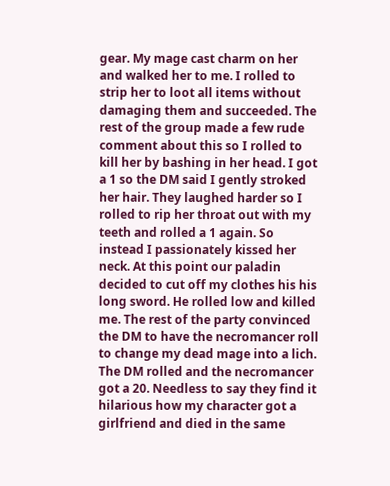gear. My mage cast charm on her and walked her to me. I rolled to strip her to loot all items without damaging them and succeeded. The rest of the group made a few rude comment about this so I rolled to kill her by bashing in her head. I got a 1 so the DM said I gently stroked her hair. They laughed harder so I rolled to rip her throat out with my teeth and rolled a 1 again. So instead I passionately kissed her neck. At this point our paladin decided to cut off my clothes his his long sword. He rolled low and killed me. The rest of the party convinced the DM to have the necromancer roll to change my dead mage into a lich. The DM rolled and the necromancer got a 20. Needless to say they find it hilarious how my character got a girlfriend and died in the same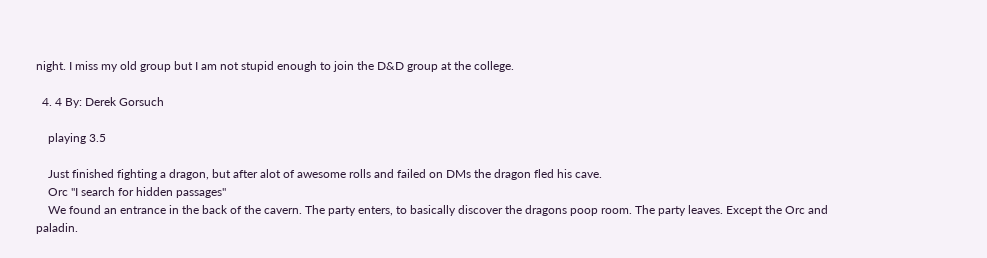night. I miss my old group but I am not stupid enough to join the D&D group at the college.

  4. 4 By: Derek Gorsuch

    playing 3.5

    Just finished fighting a dragon, but after alot of awesome rolls and failed on DMs the dragon fled his cave.
    Orc "I search for hidden passages"
    We found an entrance in the back of the cavern. The party enters, to basically discover the dragons poop room. The party leaves. Except the Orc and paladin.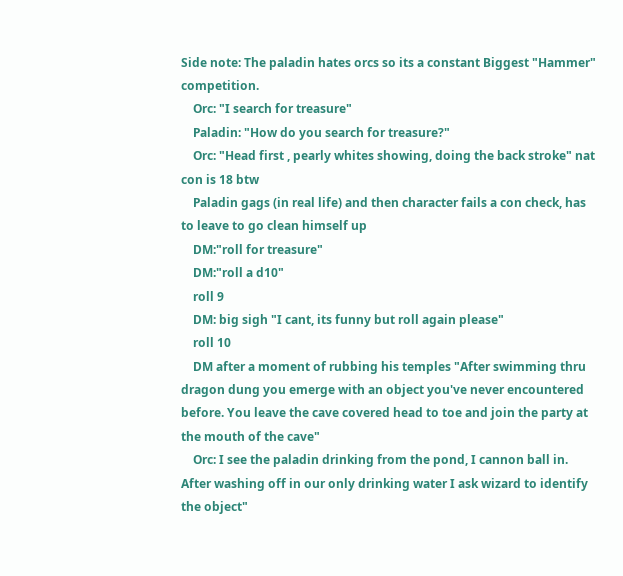Side note: The paladin hates orcs so its a constant Biggest "Hammer" competition.
    Orc: "I search for treasure"
    Paladin: "How do you search for treasure?"
    Orc: "Head first , pearly whites showing, doing the back stroke" nat con is 18 btw
    Paladin gags (in real life) and then character fails a con check, has to leave to go clean himself up
    DM:"roll for treasure"
    DM:"roll a d10"
    roll 9
    DM: big sigh "I cant, its funny but roll again please"
    roll 10
    DM after a moment of rubbing his temples "After swimming thru dragon dung you emerge with an object you've never encountered before. You leave the cave covered head to toe and join the party at the mouth of the cave"
    Orc: I see the paladin drinking from the pond, I cannon ball in. After washing off in our only drinking water I ask wizard to identify the object"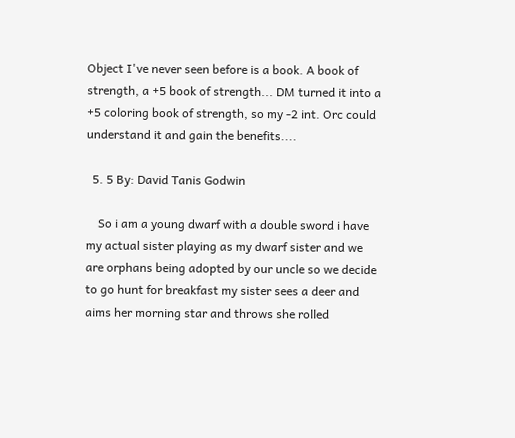Object I've never seen before is a book. A book of strength, a +5 book of strength... DM turned it into a +5 coloring book of strength, so my -2 int. Orc could understand it and gain the benefits....

  5. 5 By: David Tanis Godwin

    So i am a young dwarf with a double sword i have my actual sister playing as my dwarf sister and we are orphans being adopted by our uncle so we decide to go hunt for breakfast my sister sees a deer and aims her morning star and throws she rolled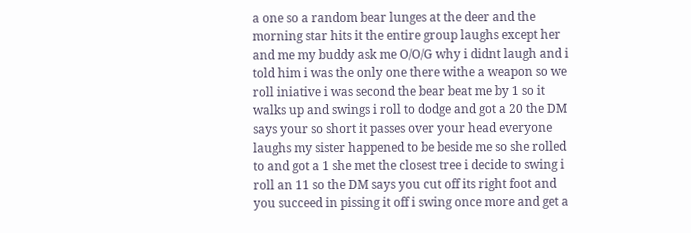a one so a random bear lunges at the deer and the morning star hits it the entire group laughs except her and me my buddy ask me O/O/G why i didnt laugh and i told him i was the only one there withe a weapon so we roll iniative i was second the bear beat me by 1 so it walks up and swings i roll to dodge and got a 20 the DM says your so short it passes over your head everyone laughs my sister happened to be beside me so she rolled to and got a 1 she met the closest tree i decide to swing i roll an 11 so the DM says you cut off its right foot and you succeed in pissing it off i swing once more and get a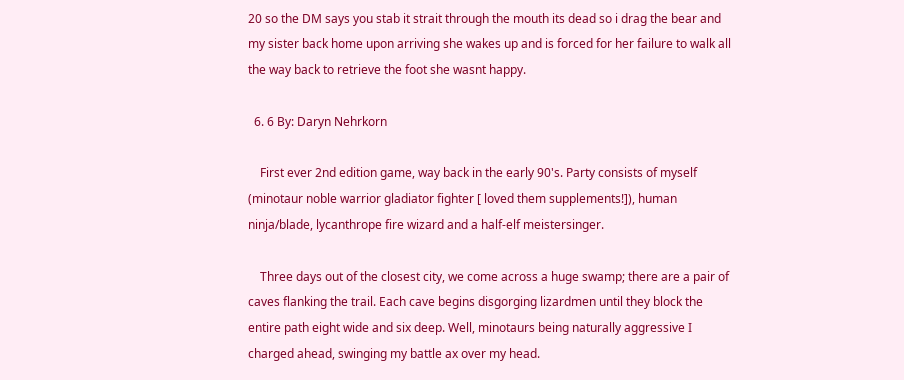20 so the DM says you stab it strait through the mouth its dead so i drag the bear and my sister back home upon arriving she wakes up and is forced for her failure to walk all the way back to retrieve the foot she wasnt happy.

  6. 6 By: Daryn Nehrkorn

    First ever 2nd edition game, way back in the early 90's. Party consists of myself (minotaur noble warrior gladiator fighter [ loved them supplements!]), human ninja/blade, lycanthrope fire wizard and a half-elf meistersinger.

    Three days out of the closest city, we come across a huge swamp; there are a pair of caves flanking the trail. Each cave begins disgorging lizardmen until they block the entire path eight wide and six deep. Well, minotaurs being naturally aggressive I charged ahead, swinging my battle ax over my head.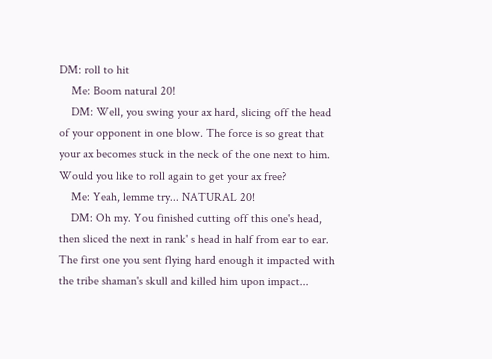DM: roll to hit
    Me: Boom natural 20!
    DM: Well, you swing your ax hard, slicing off the head of your opponent in one blow. The force is so great that your ax becomes stuck in the neck of the one next to him. Would you like to roll again to get your ax free?
    Me: Yeah, lemme try... NATURAL 20!
    DM: Oh my. You finished cutting off this one's head, then sliced the next in rank' s head in half from ear to ear. The first one you sent flying hard enough it impacted with the tribe shaman's skull and killed him upon impact...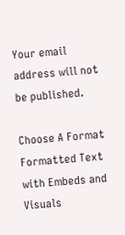Your email address will not be published.

Choose A Format
Formatted Text with Embeds and Visuals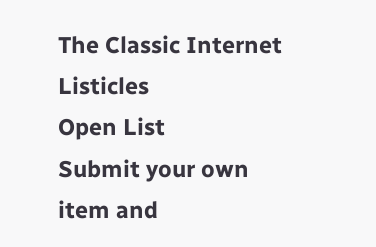The Classic Internet Listicles
Open List
Submit your own item and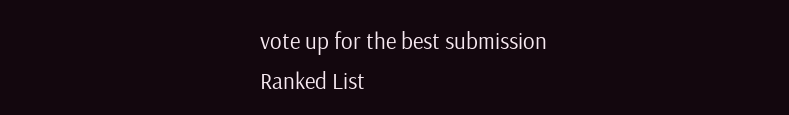vote up for the best submission
Ranked List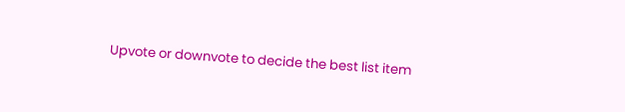Upvote or downvote to decide the best list item